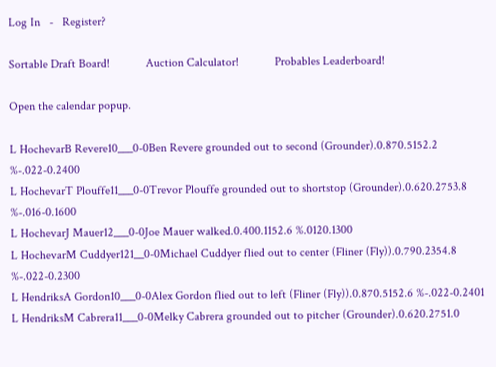Log In   -   Register?

Sortable Draft Board!            Auction Calculator!            Probables Leaderboard!

Open the calendar popup.

L HochevarB Revere10___0-0Ben Revere grounded out to second (Grounder).0.870.5152.2 %-.022-0.2400
L HochevarT Plouffe11___0-0Trevor Plouffe grounded out to shortstop (Grounder).0.620.2753.8 %-.016-0.1600
L HochevarJ Mauer12___0-0Joe Mauer walked.0.400.1152.6 %.0120.1300
L HochevarM Cuddyer121__0-0Michael Cuddyer flied out to center (Fliner (Fly)).0.790.2354.8 %-.022-0.2300
L HendriksA Gordon10___0-0Alex Gordon flied out to left (Fliner (Fly)).0.870.5152.6 %-.022-0.2401
L HendriksM Cabrera11___0-0Melky Cabrera grounded out to pitcher (Grounder).0.620.2751.0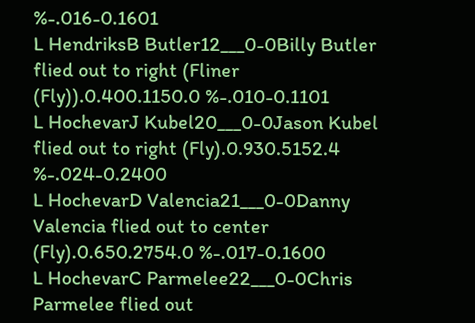%-.016-0.1601
L HendriksB Butler12___0-0Billy Butler flied out to right (Fliner (Fly)).0.400.1150.0 %-.010-0.1101
L HochevarJ Kubel20___0-0Jason Kubel flied out to right (Fly).0.930.5152.4 %-.024-0.2400
L HochevarD Valencia21___0-0Danny Valencia flied out to center (Fly).0.650.2754.0 %-.017-0.1600
L HochevarC Parmelee22___0-0Chris Parmelee flied out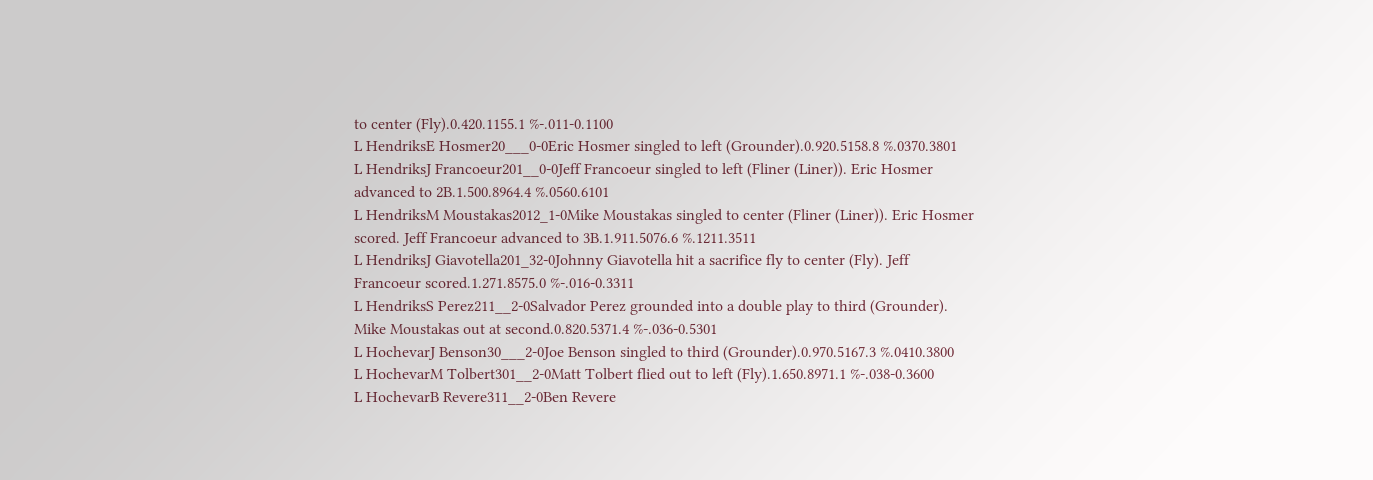to center (Fly).0.420.1155.1 %-.011-0.1100
L HendriksE Hosmer20___0-0Eric Hosmer singled to left (Grounder).0.920.5158.8 %.0370.3801
L HendriksJ Francoeur201__0-0Jeff Francoeur singled to left (Fliner (Liner)). Eric Hosmer advanced to 2B.1.500.8964.4 %.0560.6101
L HendriksM Moustakas2012_1-0Mike Moustakas singled to center (Fliner (Liner)). Eric Hosmer scored. Jeff Francoeur advanced to 3B.1.911.5076.6 %.1211.3511
L HendriksJ Giavotella201_32-0Johnny Giavotella hit a sacrifice fly to center (Fly). Jeff Francoeur scored.1.271.8575.0 %-.016-0.3311
L HendriksS Perez211__2-0Salvador Perez grounded into a double play to third (Grounder). Mike Moustakas out at second.0.820.5371.4 %-.036-0.5301
L HochevarJ Benson30___2-0Joe Benson singled to third (Grounder).0.970.5167.3 %.0410.3800
L HochevarM Tolbert301__2-0Matt Tolbert flied out to left (Fly).1.650.8971.1 %-.038-0.3600
L HochevarB Revere311__2-0Ben Revere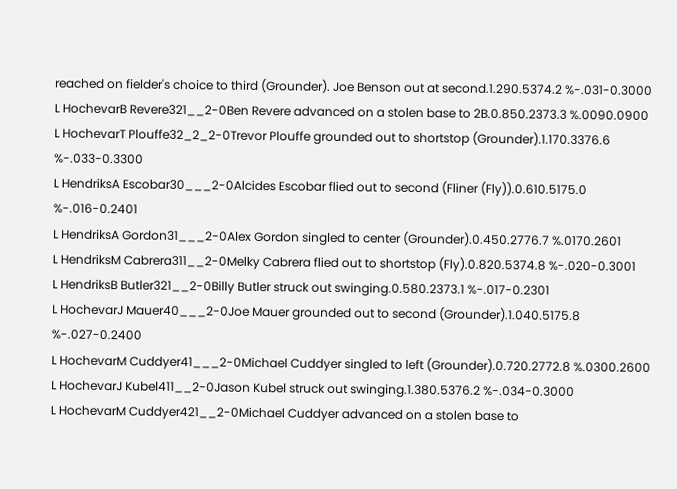reached on fielder's choice to third (Grounder). Joe Benson out at second.1.290.5374.2 %-.031-0.3000
L HochevarB Revere321__2-0Ben Revere advanced on a stolen base to 2B.0.850.2373.3 %.0090.0900
L HochevarT Plouffe32_2_2-0Trevor Plouffe grounded out to shortstop (Grounder).1.170.3376.6 %-.033-0.3300
L HendriksA Escobar30___2-0Alcides Escobar flied out to second (Fliner (Fly)).0.610.5175.0 %-.016-0.2401
L HendriksA Gordon31___2-0Alex Gordon singled to center (Grounder).0.450.2776.7 %.0170.2601
L HendriksM Cabrera311__2-0Melky Cabrera flied out to shortstop (Fly).0.820.5374.8 %-.020-0.3001
L HendriksB Butler321__2-0Billy Butler struck out swinging.0.580.2373.1 %-.017-0.2301
L HochevarJ Mauer40___2-0Joe Mauer grounded out to second (Grounder).1.040.5175.8 %-.027-0.2400
L HochevarM Cuddyer41___2-0Michael Cuddyer singled to left (Grounder).0.720.2772.8 %.0300.2600
L HochevarJ Kubel411__2-0Jason Kubel struck out swinging.1.380.5376.2 %-.034-0.3000
L HochevarM Cuddyer421__2-0Michael Cuddyer advanced on a stolen base to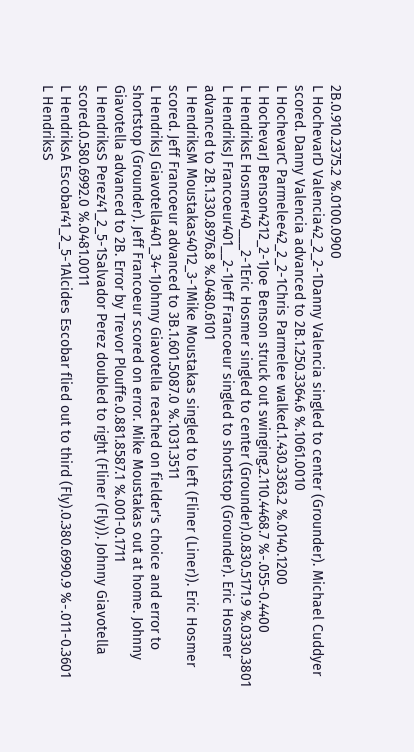2B.0.910.2375.2 %.0100.0900
L HochevarD Valencia42_2_2-1Danny Valencia singled to center (Grounder). Michael Cuddyer scored. Danny Valencia advanced to 2B.1.250.3364.6 %.1061.0010
L HochevarC Parmelee42_2_2-1Chris Parmelee walked.1.430.3363.2 %.0140.1200
L HochevarJ Benson4212_2-1Joe Benson struck out swinging.2.110.4468.7 %-.055-0.4400
L HendriksE Hosmer40___2-1Eric Hosmer singled to center (Grounder).0.830.5171.9 %.0330.3801
L HendriksJ Francoeur401__2-1Jeff Francoeur singled to shortstop (Grounder). Eric Hosmer advanced to 2B.1.330.8976.8 %.0480.6101
L HendriksM Moustakas4012_3-1Mike Moustakas singled to left (Fliner (Liner)). Eric Hosmer scored. Jeff Francoeur advanced to 3B.1.601.5087.0 %.1031.3511
L HendriksJ Giavotella401_34-1Johnny Giavotella reached on fielder's choice and error to shortstop (Grounder). Jeff Francoeur scored on error. Mike Moustakas out at home. Johnny Giavotella advanced to 2B. Error by Trevor Plouffe.0.881.8587.1 %.001-0.1711
L HendriksS Perez41_2_5-1Salvador Perez doubled to right (Fliner (Fly)). Johnny Giavotella scored.0.580.6992.0 %.0481.0011
L HendriksA Escobar41_2_5-1Alcides Escobar flied out to third (Fly).0.380.6990.9 %-.011-0.3601
L HendriksS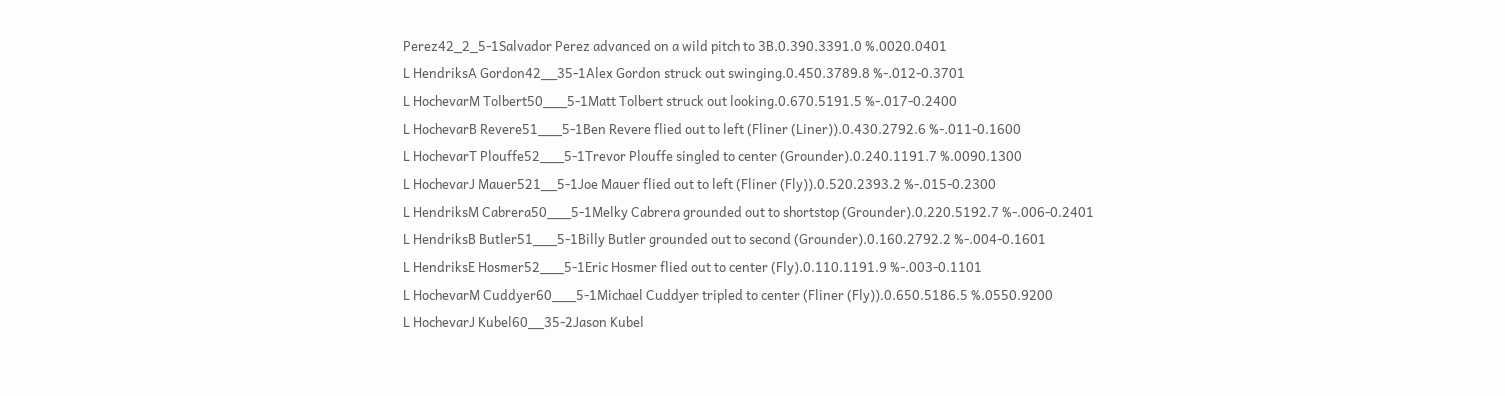Perez42_2_5-1Salvador Perez advanced on a wild pitch to 3B.0.390.3391.0 %.0020.0401
L HendriksA Gordon42__35-1Alex Gordon struck out swinging.0.450.3789.8 %-.012-0.3701
L HochevarM Tolbert50___5-1Matt Tolbert struck out looking.0.670.5191.5 %-.017-0.2400
L HochevarB Revere51___5-1Ben Revere flied out to left (Fliner (Liner)).0.430.2792.6 %-.011-0.1600
L HochevarT Plouffe52___5-1Trevor Plouffe singled to center (Grounder).0.240.1191.7 %.0090.1300
L HochevarJ Mauer521__5-1Joe Mauer flied out to left (Fliner (Fly)).0.520.2393.2 %-.015-0.2300
L HendriksM Cabrera50___5-1Melky Cabrera grounded out to shortstop (Grounder).0.220.5192.7 %-.006-0.2401
L HendriksB Butler51___5-1Billy Butler grounded out to second (Grounder).0.160.2792.2 %-.004-0.1601
L HendriksE Hosmer52___5-1Eric Hosmer flied out to center (Fly).0.110.1191.9 %-.003-0.1101
L HochevarM Cuddyer60___5-1Michael Cuddyer tripled to center (Fliner (Fly)).0.650.5186.5 %.0550.9200
L HochevarJ Kubel60__35-2Jason Kubel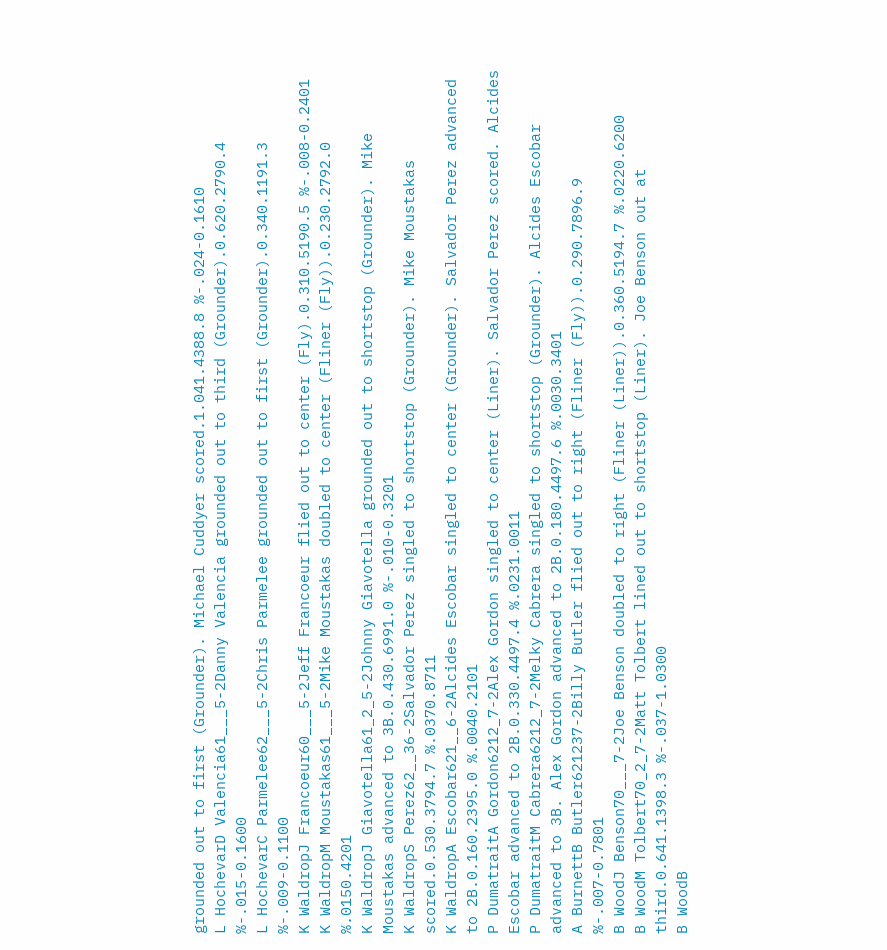grounded out to first (Grounder). Michael Cuddyer scored.1.041.4388.8 %-.024-0.1610
L HochevarD Valencia61___5-2Danny Valencia grounded out to third (Grounder).0.620.2790.4 %-.015-0.1600
L HochevarC Parmelee62___5-2Chris Parmelee grounded out to first (Grounder).0.340.1191.3 %-.009-0.1100
K WaldropJ Francoeur60___5-2Jeff Francoeur flied out to center (Fly).0.310.5190.5 %-.008-0.2401
K WaldropM Moustakas61___5-2Mike Moustakas doubled to center (Fliner (Fly)).0.230.2792.0 %.0150.4201
K WaldropJ Giavotella61_2_5-2Johnny Giavotella grounded out to shortstop (Grounder). Mike Moustakas advanced to 3B.0.430.6991.0 %-.010-0.3201
K WaldropS Perez62__36-2Salvador Perez singled to shortstop (Grounder). Mike Moustakas scored.0.530.3794.7 %.0370.8711
K WaldropA Escobar621__6-2Alcides Escobar singled to center (Grounder). Salvador Perez advanced to 2B.0.160.2395.0 %.0040.2101
P DumatraitA Gordon6212_7-2Alex Gordon singled to center (Liner). Salvador Perez scored. Alcides Escobar advanced to 2B.0.330.4497.4 %.0231.0011
P DumatraitM Cabrera6212_7-2Melky Cabrera singled to shortstop (Grounder). Alcides Escobar advanced to 3B. Alex Gordon advanced to 2B.0.180.4497.6 %.0030.3401
A BurnettB Butler621237-2Billy Butler flied out to right (Fliner (Fly)).0.290.7896.9 %-.007-0.7801
B WoodJ Benson70___7-2Joe Benson doubled to right (Fliner (Liner)).0.360.5194.7 %.0220.6200
B WoodM Tolbert70_2_7-2Matt Tolbert lined out to shortstop (Liner). Joe Benson out at third.0.641.1398.3 %-.037-1.0300
B WoodB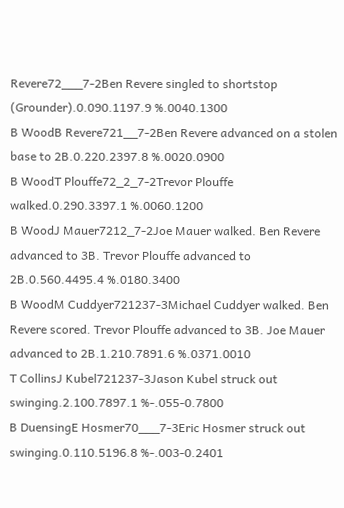Revere72___7-2Ben Revere singled to shortstop (Grounder).0.090.1197.9 %.0040.1300
B WoodB Revere721__7-2Ben Revere advanced on a stolen base to 2B.0.220.2397.8 %.0020.0900
B WoodT Plouffe72_2_7-2Trevor Plouffe walked.0.290.3397.1 %.0060.1200
B WoodJ Mauer7212_7-2Joe Mauer walked. Ben Revere advanced to 3B. Trevor Plouffe advanced to 2B.0.560.4495.4 %.0180.3400
B WoodM Cuddyer721237-3Michael Cuddyer walked. Ben Revere scored. Trevor Plouffe advanced to 3B. Joe Mauer advanced to 2B.1.210.7891.6 %.0371.0010
T CollinsJ Kubel721237-3Jason Kubel struck out swinging.2.100.7897.1 %-.055-0.7800
B DuensingE Hosmer70___7-3Eric Hosmer struck out swinging.0.110.5196.8 %-.003-0.2401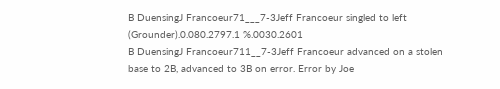B DuensingJ Francoeur71___7-3Jeff Francoeur singled to left (Grounder).0.080.2797.1 %.0030.2601
B DuensingJ Francoeur711__7-3Jeff Francoeur advanced on a stolen base to 2B, advanced to 3B on error. Error by Joe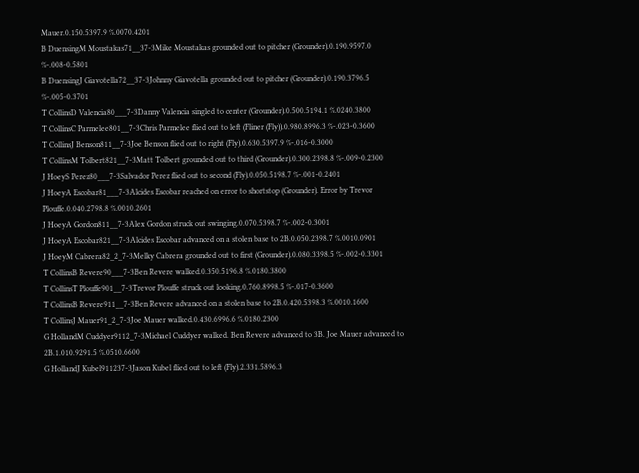Mauer.0.150.5397.9 %.0070.4201
B DuensingM Moustakas71__37-3Mike Moustakas grounded out to pitcher (Grounder).0.190.9597.0 %-.008-0.5801
B DuensingJ Giavotella72__37-3Johnny Giavotella grounded out to pitcher (Grounder).0.190.3796.5 %-.005-0.3701
T CollinsD Valencia80___7-3Danny Valencia singled to center (Grounder).0.500.5194.1 %.0240.3800
T CollinsC Parmelee801__7-3Chris Parmelee flied out to left (Fliner (Fly)).0.980.8996.3 %-.023-0.3600
T CollinsJ Benson811__7-3Joe Benson flied out to right (Fly).0.630.5397.9 %-.016-0.3000
T CollinsM Tolbert821__7-3Matt Tolbert grounded out to third (Grounder).0.300.2398.8 %-.009-0.2300
J HoeyS Perez80___7-3Salvador Perez flied out to second (Fly).0.050.5198.7 %-.001-0.2401
J HoeyA Escobar81___7-3Alcides Escobar reached on error to shortstop (Grounder). Error by Trevor Plouffe.0.040.2798.8 %.0010.2601
J HoeyA Gordon811__7-3Alex Gordon struck out swinging.0.070.5398.7 %-.002-0.3001
J HoeyA Escobar821__7-3Alcides Escobar advanced on a stolen base to 2B.0.050.2398.7 %.0010.0901
J HoeyM Cabrera82_2_7-3Melky Cabrera grounded out to first (Grounder).0.080.3398.5 %-.002-0.3301
T CollinsB Revere90___7-3Ben Revere walked.0.350.5196.8 %.0180.3800
T CollinsT Plouffe901__7-3Trevor Plouffe struck out looking.0.760.8998.5 %-.017-0.3600
T CollinsB Revere911__7-3Ben Revere advanced on a stolen base to 2B.0.420.5398.3 %.0010.1600
T CollinsJ Mauer91_2_7-3Joe Mauer walked.0.430.6996.6 %.0180.2300
G HollandM Cuddyer9112_7-3Michael Cuddyer walked. Ben Revere advanced to 3B. Joe Mauer advanced to 2B.1.010.9291.5 %.0510.6600
G HollandJ Kubel911237-3Jason Kubel flied out to left (Fly).2.331.5896.3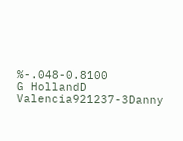%-.048-0.8100
G HollandD Valencia921237-3Danny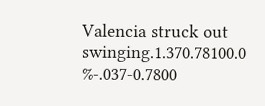Valencia struck out swinging.1.370.78100.0 %-.037-0.7800